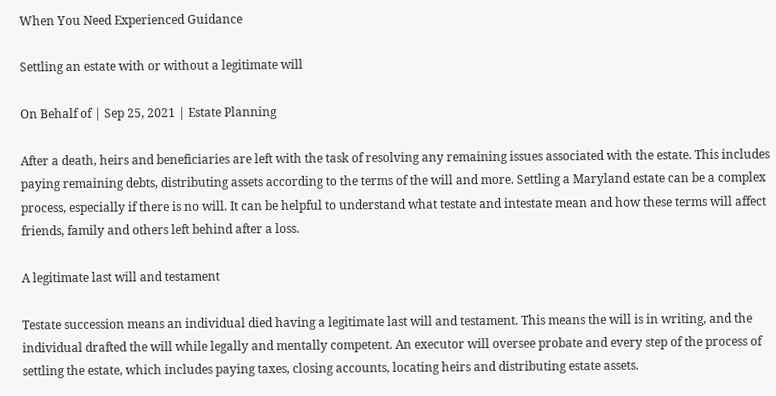When You Need Experienced Guidance

Settling an estate with or without a legitimate will

On Behalf of | Sep 25, 2021 | Estate Planning

After a death, heirs and beneficiaries are left with the task of resolving any remaining issues associated with the estate. This includes paying remaining debts, distributing assets according to the terms of the will and more. Settling a Maryland estate can be a complex process, especially if there is no will. It can be helpful to understand what testate and intestate mean and how these terms will affect friends, family and others left behind after a loss.

A legitimate last will and testament

Testate succession means an individual died having a legitimate last will and testament. This means the will is in writing, and the individual drafted the will while legally and mentally competent. An executor will oversee probate and every step of the process of settling the estate, which includes paying taxes, closing accounts, locating heirs and distributing estate assets.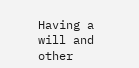Having a will and other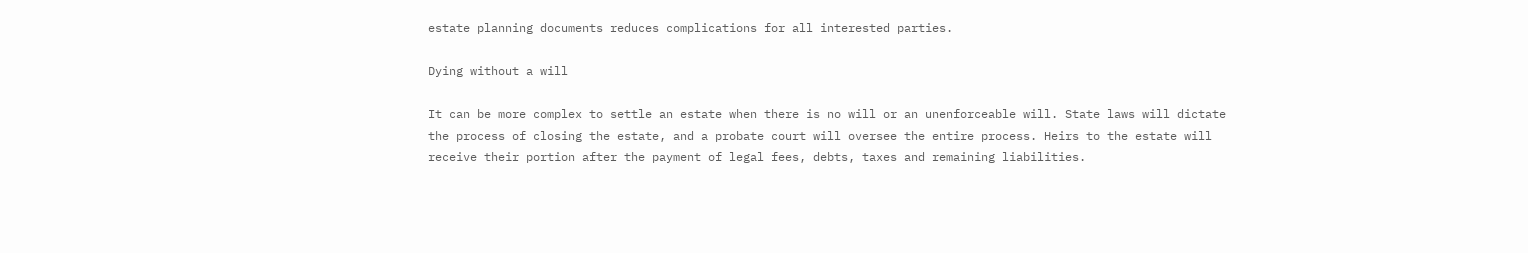estate planning documents reduces complications for all interested parties.

Dying without a will

It can be more complex to settle an estate when there is no will or an unenforceable will. State laws will dictate the process of closing the estate, and a probate court will oversee the entire process. Heirs to the estate will receive their portion after the payment of legal fees, debts, taxes and remaining liabilities.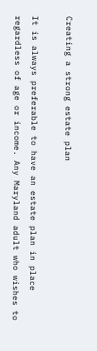Creating a strong estate plan

It is always preferable to have an estate plan in place regardless of age or income. Any Maryland adult who wishes to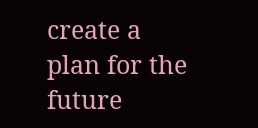create a plan for the future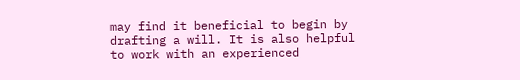may find it beneficial to begin by drafting a will. It is also helpful to work with an experienced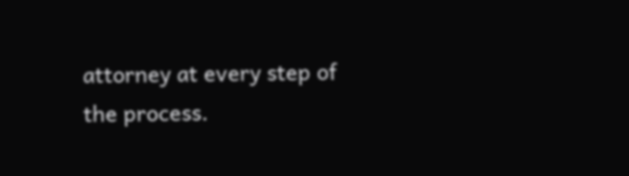attorney at every step of the process.